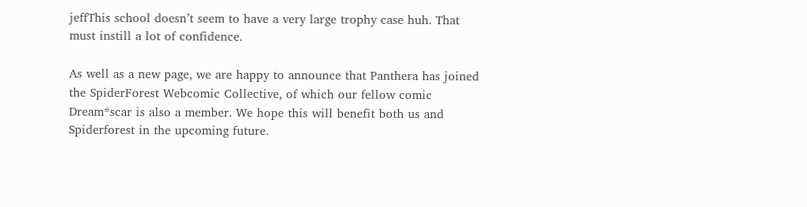jeffThis school doesn’t seem to have a very large trophy case huh. That must instill a lot of confidence.

As well as a new page, we are happy to announce that Panthera has joined the SpiderForest Webcomic Collective, of which our fellow comic Dream*scar is also a member. We hope this will benefit both us and Spiderforest in the upcoming future.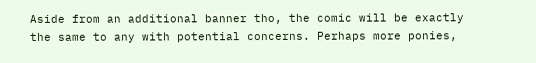Aside from an additional banner tho, the comic will be exactly the same to any with potential concerns. Perhaps more ponies,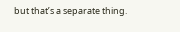but that’s a separate thing.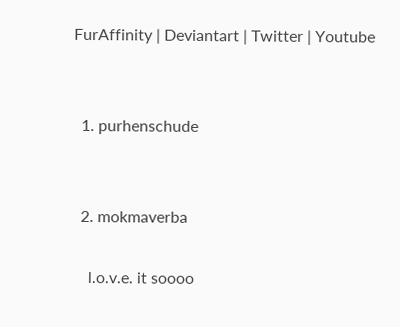FurAffinity | Deviantart | Twitter | Youtube


  1. purhenschude


  2. mokmaverba

    l.o.v.e. it soooo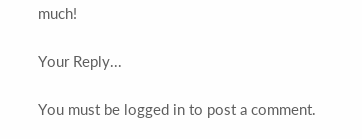much!

Your Reply...

You must be logged in to post a comment.